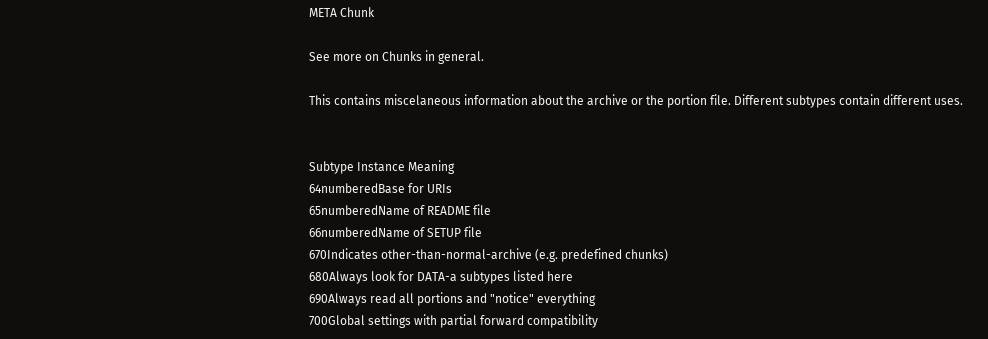META Chunk

See more on Chunks in general.

This contains miscelaneous information about the archive or the portion file. Different subtypes contain different uses.


Subtype Instance Meaning
64numberedBase for URIs
65numberedName of README file
66numberedName of SETUP file
670Indicates other-than-normal-archive (e.g. predefined chunks)
680Always look for DATA-a subtypes listed here
690Always read all portions and "notice" everything
700Global settings with partial forward compatibility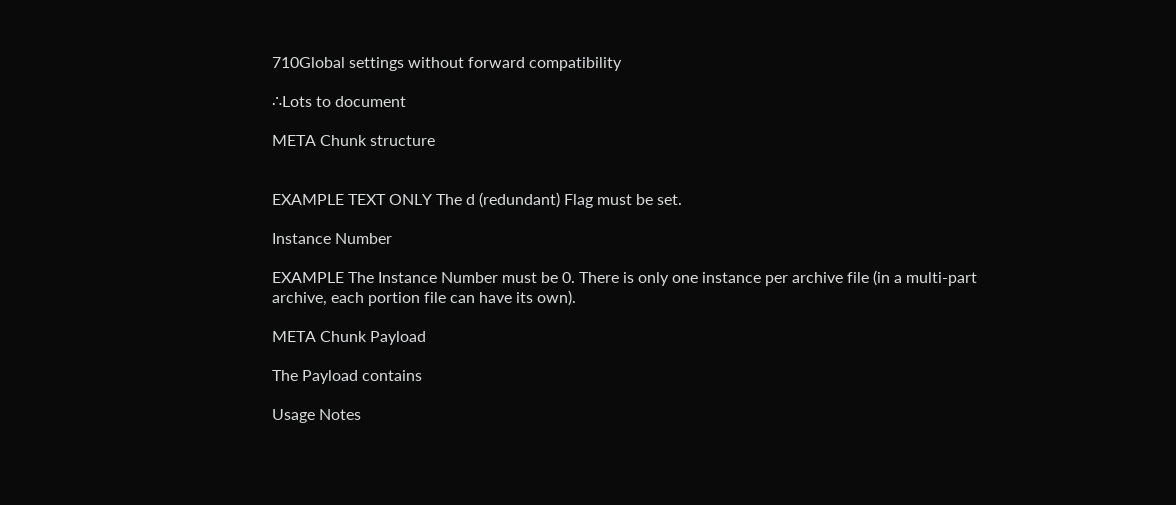710Global settings without forward compatibility

∴Lots to document

META Chunk structure


EXAMPLE TEXT ONLY The d (redundant) Flag must be set.

Instance Number

EXAMPLE The Instance Number must be 0. There is only one instance per archive file (in a multi-part archive, each portion file can have its own).

META Chunk Payload

The Payload contains

Usage Notes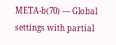META-b(70) — Global settings with partial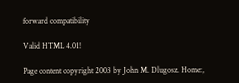forward compatibility

Valid HTML 4.01!

Page content copyright 2003 by John M. Dlugosz. Home:,